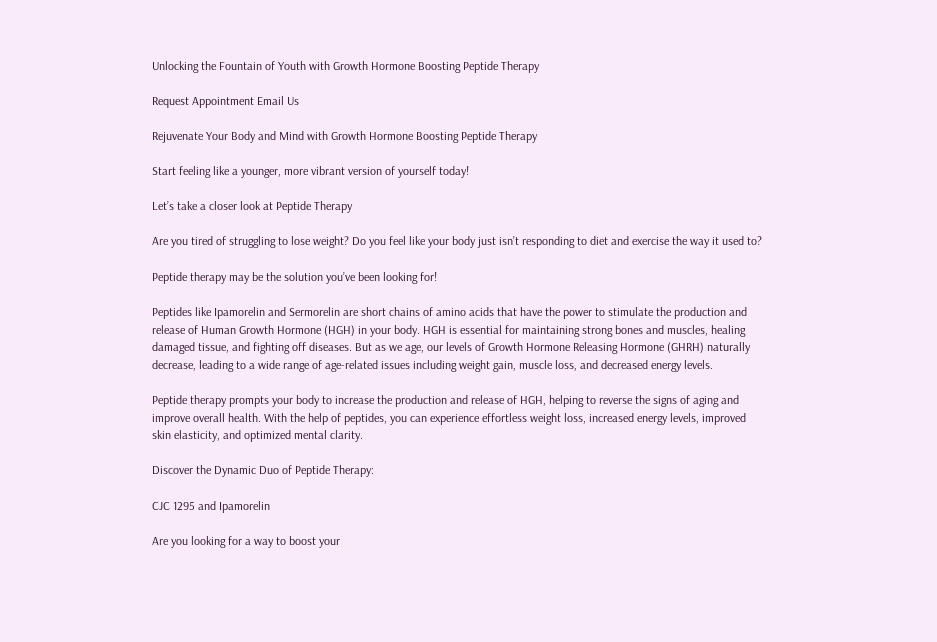Unlocking the Fountain of Youth with Growth Hormone Boosting Peptide Therapy

Request Appointment Email Us

Rejuvenate Your Body and Mind with Growth Hormone Boosting Peptide Therapy

Start feeling like a younger, more vibrant version of yourself today!

Let’s take a closer look at Peptide Therapy

Are you tired of struggling to lose weight? Do you feel like your body just isn’t responding to diet and exercise the way it used to?

Peptide therapy may be the solution you’ve been looking for!

Peptides like Ipamorelin and Sermorelin are short chains of amino acids that have the power to stimulate the production and release of Human Growth Hormone (HGH) in your body. HGH is essential for maintaining strong bones and muscles, healing damaged tissue, and fighting off diseases. But as we age, our levels of Growth Hormone Releasing Hormone (GHRH) naturally decrease, leading to a wide range of age-related issues including weight gain, muscle loss, and decreased energy levels.

Peptide therapy prompts your body to increase the production and release of HGH, helping to reverse the signs of aging and improve overall health. With the help of peptides, you can experience effortless weight loss, increased energy levels, improved skin elasticity, and optimized mental clarity.

Discover the Dynamic Duo of Peptide Therapy:

CJC 1295 and Ipamorelin

Are you looking for a way to boost your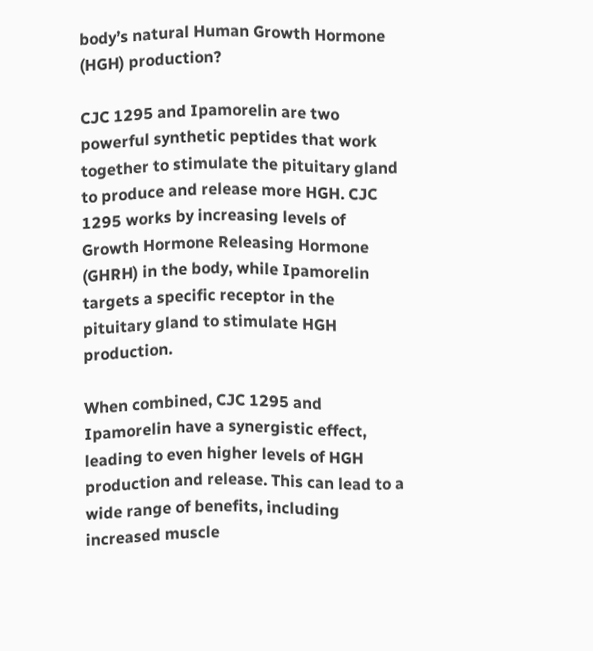body’s natural Human Growth Hormone (HGH) production?

CJC 1295 and Ipamorelin are two powerful synthetic peptides that work together to stimulate the pituitary gland to produce and release more HGH. CJC 1295 works by increasing levels of Growth Hormone Releasing Hormone (GHRH) in the body, while Ipamorelin targets a specific receptor in the pituitary gland to stimulate HGH production.

When combined, CJC 1295 and Ipamorelin have a synergistic effect, leading to even higher levels of HGH production and release. This can lead to a wide range of benefits, including increased muscle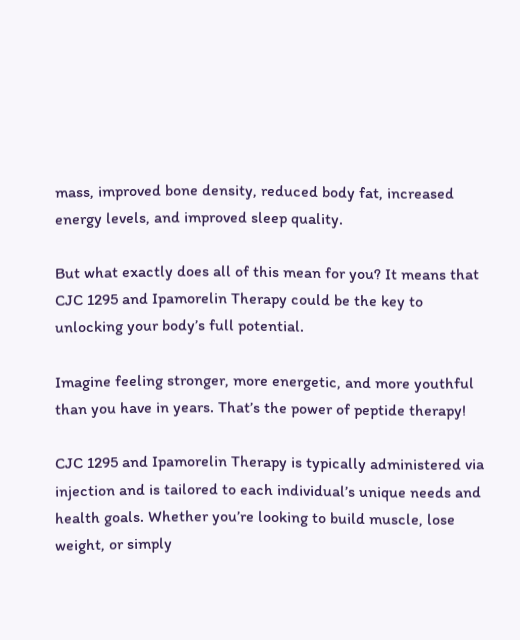mass, improved bone density, reduced body fat, increased energy levels, and improved sleep quality.

But what exactly does all of this mean for you? It means that CJC 1295 and Ipamorelin Therapy could be the key to unlocking your body’s full potential.

Imagine feeling stronger, more energetic, and more youthful than you have in years. That’s the power of peptide therapy!

CJC 1295 and Ipamorelin Therapy is typically administered via injection and is tailored to each individual’s unique needs and health goals. Whether you’re looking to build muscle, lose weight, or simply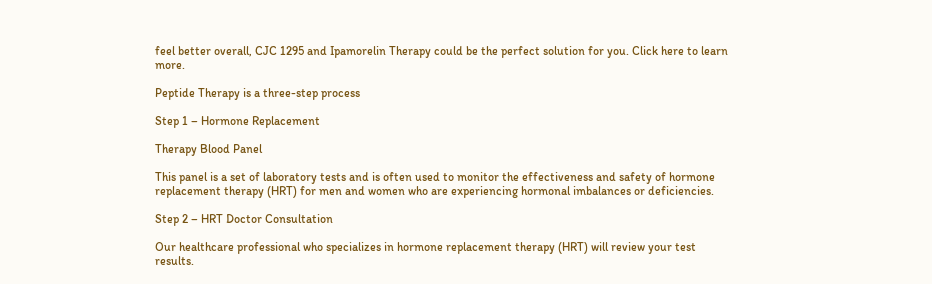feel better overall, CJC 1295 and Ipamorelin Therapy could be the perfect solution for you. Click here to learn more.

Peptide Therapy is a three-step process

Step 1 – Hormone Replacement

Therapy Blood Panel

This panel is a set of laboratory tests and is often used to monitor the effectiveness and safety of hormone replacement therapy (HRT) for men and women who are experiencing hormonal imbalances or deficiencies.

Step 2 – HRT Doctor Consultation

Our healthcare professional who specializes in hormone replacement therapy (HRT) will review your test results.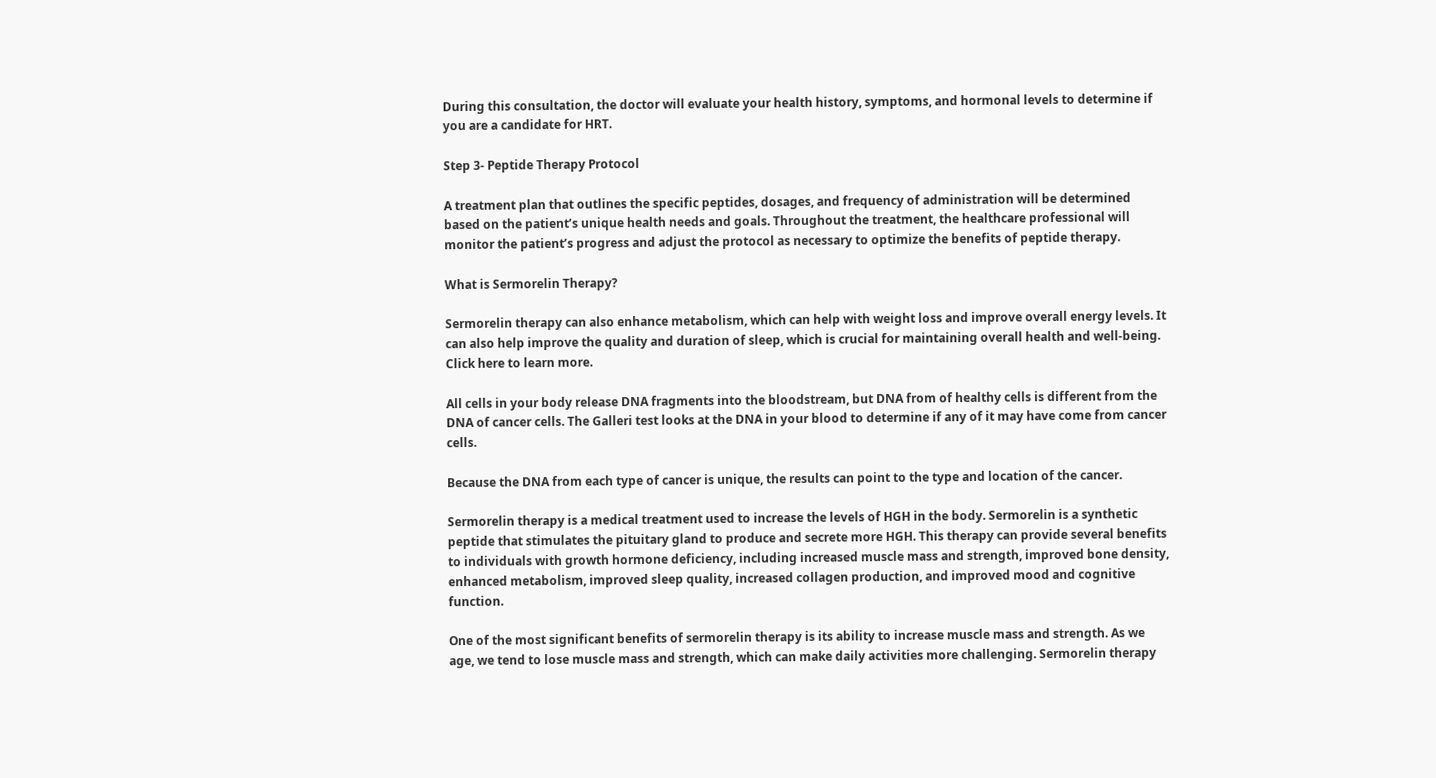During this consultation, the doctor will evaluate your health history, symptoms, and hormonal levels to determine if you are a candidate for HRT.

Step 3- Peptide Therapy Protocol

A treatment plan that outlines the specific peptides, dosages, and frequency of administration will be determined based on the patient’s unique health needs and goals. Throughout the treatment, the healthcare professional will monitor the patient’s progress and adjust the protocol as necessary to optimize the benefits of peptide therapy.

What is Sermorelin Therapy?

Sermorelin therapy can also enhance metabolism, which can help with weight loss and improve overall energy levels. It can also help improve the quality and duration of sleep, which is crucial for maintaining overall health and well-being. Click here to learn more.

All cells in your body release DNA fragments into the bloodstream, but DNA from of healthy cells is different from the DNA of cancer cells. The Galleri test looks at the DNA in your blood to determine if any of it may have come from cancer cells.

Because the DNA from each type of cancer is unique, the results can point to the type and location of the cancer.

Sermorelin therapy is a medical treatment used to increase the levels of HGH in the body. Sermorelin is a synthetic peptide that stimulates the pituitary gland to produce and secrete more HGH. This therapy can provide several benefits to individuals with growth hormone deficiency, including increased muscle mass and strength, improved bone density, enhanced metabolism, improved sleep quality, increased collagen production, and improved mood and cognitive function.

One of the most significant benefits of sermorelin therapy is its ability to increase muscle mass and strength. As we age, we tend to lose muscle mass and strength, which can make daily activities more challenging. Sermorelin therapy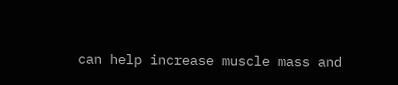can help increase muscle mass and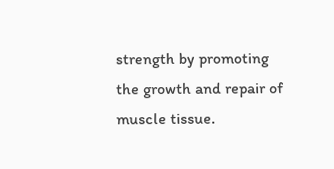strength by promoting the growth and repair of muscle tissue.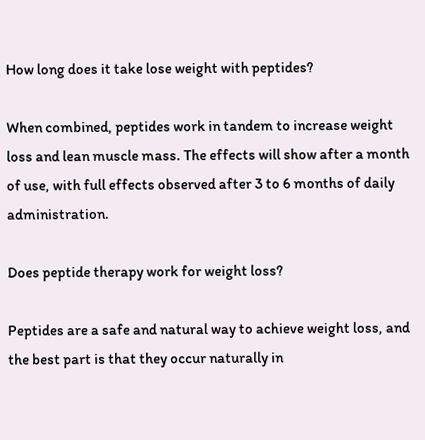How long does it take lose weight with peptides?

When combined, peptides work in tandem to increase weight loss and lean muscle mass. The effects will show after a month of use, with full effects observed after 3 to 6 months of daily administration.

Does peptide therapy work for weight loss?

Peptides are a safe and natural way to achieve weight loss, and the best part is that they occur naturally in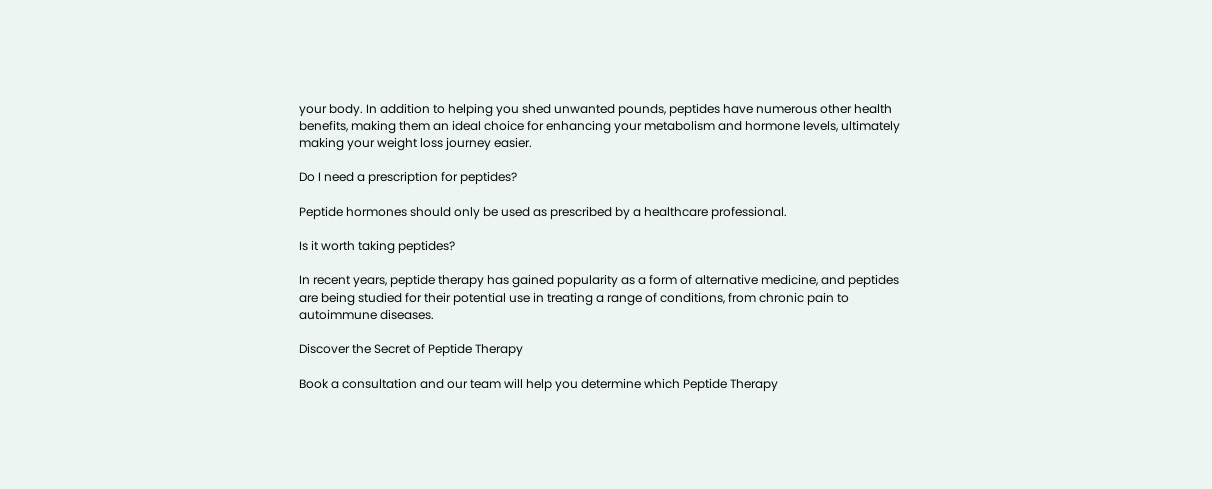your body. In addition to helping you shed unwanted pounds, peptides have numerous other health benefits, making them an ideal choice for enhancing your metabolism and hormone levels, ultimately making your weight loss journey easier.

Do I need a prescription for peptides?

Peptide hormones should only be used as prescribed by a healthcare professional.

Is it worth taking peptides?

In recent years, peptide therapy has gained popularity as a form of alternative medicine, and peptides are being studied for their potential use in treating a range of conditions, from chronic pain to autoimmune diseases.

Discover the Secret of Peptide Therapy

Book a consultation and our team will help you determine which Peptide Therapy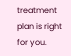treatment plan is right for you.